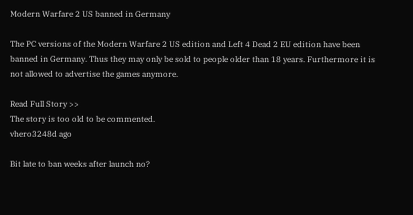Modern Warfare 2 US banned in Germany

The PC versions of the Modern Warfare 2 US edition and Left 4 Dead 2 EU edition have been banned in Germany. Thus they may only be sold to people older than 18 years. Furthermore it is not allowed to advertise the games anymore.

Read Full Story >>
The story is too old to be commented.
vhero3248d ago

Bit late to ban weeks after launch no?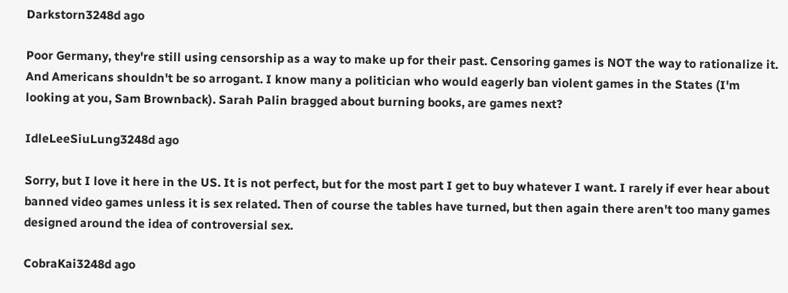Darkstorn3248d ago

Poor Germany, they're still using censorship as a way to make up for their past. Censoring games is NOT the way to rationalize it.
And Americans shouldn't be so arrogant. I know many a politician who would eagerly ban violent games in the States (I'm looking at you, Sam Brownback). Sarah Palin bragged about burning books, are games next?

IdleLeeSiuLung3248d ago

Sorry, but I love it here in the US. It is not perfect, but for the most part I get to buy whatever I want. I rarely if ever hear about banned video games unless it is sex related. Then of course the tables have turned, but then again there aren't too many games designed around the idea of controversial sex.

CobraKai3248d ago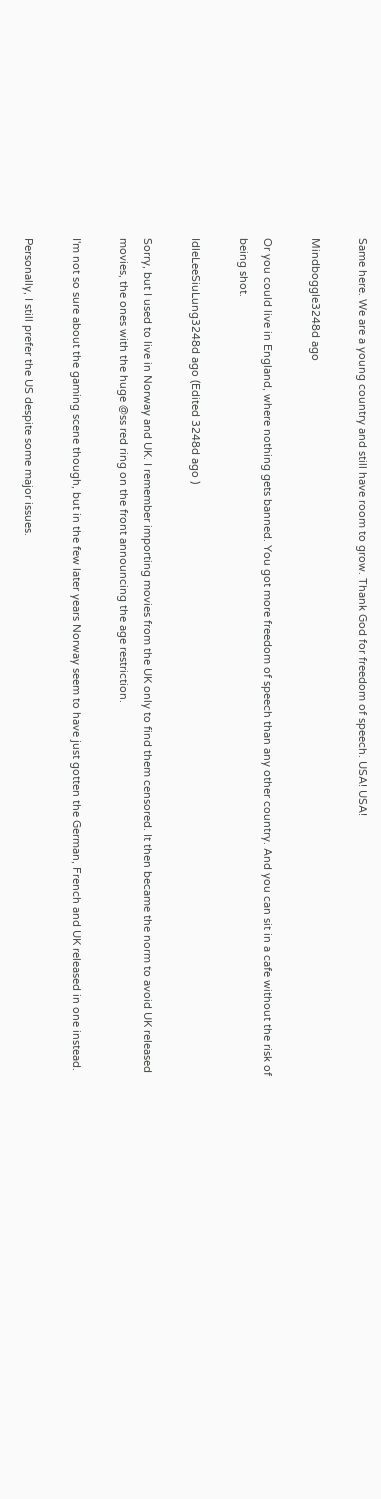Same here. We are a young country and still have room to grow. Thank God for freedom of speech. USA! USA!

Mindboggle3248d ago

Or you could live in England, where nothing gets banned. You got more freedom of speech than any other country. And you can sit in a cafe without the risk of being shot.

IdleLeeSiuLung3248d ago (Edited 3248d ago )

Sorry, but I used to live in Norway and UK. I remember importing movies from the UK only to find them censored. It then became the norm to avoid UK released movies, the ones with the huge @ss red ring on the front announcing the age restriction.

I'm not so sure about the gaming scene though, but in the few later years Norway seem to have just gotten the German, French and UK released in one instead.

Personally, I still prefer the US despite some major issues.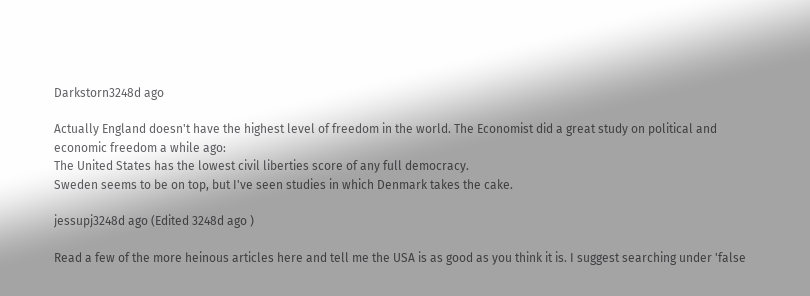Darkstorn3248d ago

Actually England doesn't have the highest level of freedom in the world. The Economist did a great study on political and economic freedom a while ago:
The United States has the lowest civil liberties score of any full democracy.
Sweden seems to be on top, but I've seen studies in which Denmark takes the cake.

jessupj3248d ago (Edited 3248d ago )

Read a few of the more heinous articles here and tell me the USA is as good as you think it is. I suggest searching under 'false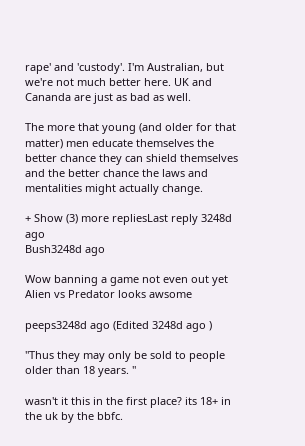rape' and 'custody'. I'm Australian, but we're not much better here. UK and Cananda are just as bad as well.

The more that young (and older for that matter) men educate themselves the better chance they can shield themselves and the better chance the laws and mentalities might actually change.

+ Show (3) more repliesLast reply 3248d ago
Bush3248d ago

Wow banning a game not even out yet Alien vs Predator looks awsome

peeps3248d ago (Edited 3248d ago )

"Thus they may only be sold to people older than 18 years. "

wasn't it this in the first place? its 18+ in the uk by the bbfc.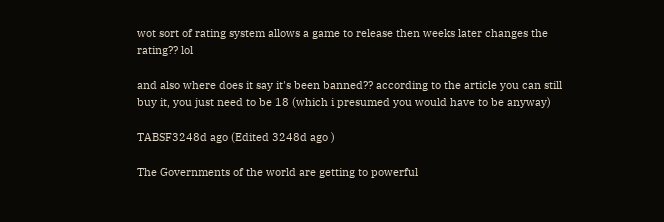wot sort of rating system allows a game to release then weeks later changes the rating?? lol

and also where does it say it's been banned?? according to the article you can still buy it, you just need to be 18 (which i presumed you would have to be anyway)

TABSF3248d ago (Edited 3248d ago )

The Governments of the world are getting to powerful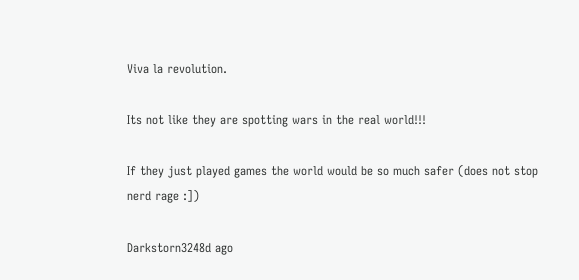Viva la revolution.

Its not like they are spotting wars in the real world!!!

If they just played games the world would be so much safer (does not stop nerd rage :])

Darkstorn3248d ago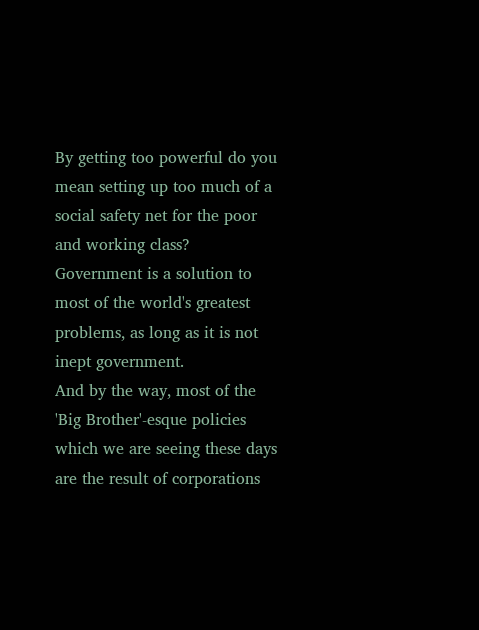By getting too powerful do you mean setting up too much of a social safety net for the poor and working class? Government is a solution to most of the world's greatest problems, as long as it is not inept government.
And by the way, most of the 'Big Brother'-esque policies which we are seeing these days are the result of corporations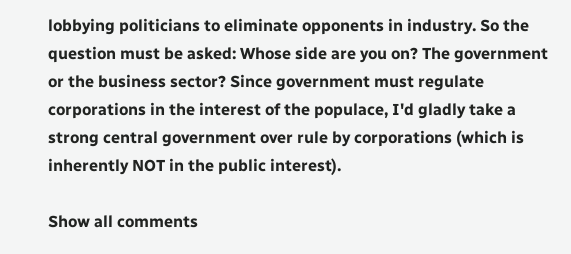lobbying politicians to eliminate opponents in industry. So the question must be asked: Whose side are you on? The government or the business sector? Since government must regulate corporations in the interest of the populace, I'd gladly take a strong central government over rule by corporations (which is inherently NOT in the public interest).

Show all comments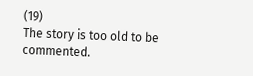(19)
The story is too old to be commented.